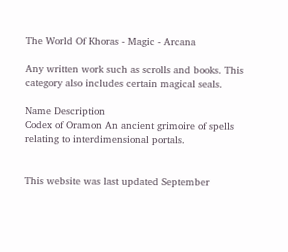The World Of Khoras - Magic - Arcana

Any written work such as scrolls and books. This category also includes certain magical seals.

Name Description
Codex of Oramon An ancient grimoire of spells relating to interdimensional portals.


This website was last updated September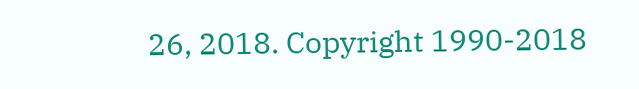26, 2018. Copyright 1990-2018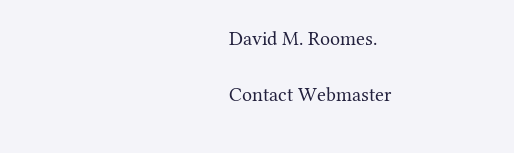David M. Roomes.

Contact Webmaster